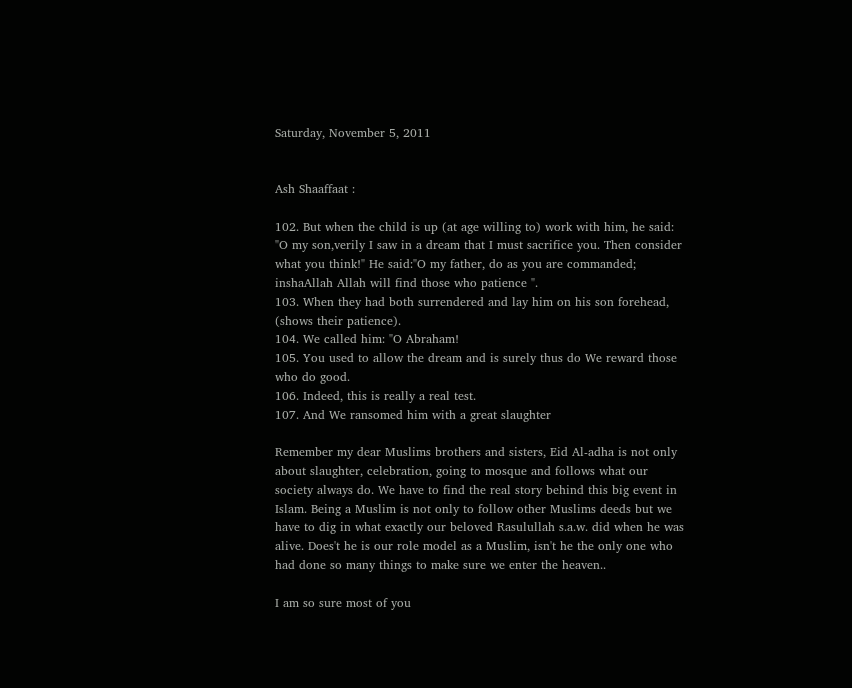Saturday, November 5, 2011


Ash Shaaffaat :

102. But when the child is up (at age willing to) work with him, he said: "O my son,verily I saw in a dream that I must sacrifice you. Then consider what you think!" He said:"O my father, do as you are commanded; inshaAllah Allah will find those who patience ".
103. When they had both surrendered and lay him on his son forehead, (shows their patience).
104. We called him: "O Abraham!
105. You used to allow the dream and is surely thus do We reward those who do good.
106. Indeed, this is really a real test.
107. And We ransomed him with a great slaughter

Remember my dear Muslims brothers and sisters, Eid Al-adha is not only about slaughter, celebration, going to mosque and follows what our society always do. We have to find the real story behind this big event in Islam. Being a Muslim is not only to follow other Muslims deeds but we have to dig in what exactly our beloved Rasulullah s.a.w. did when he was alive. Does't he is our role model as a Muslim, isn't he the only one who had done so many things to make sure we enter the heaven..

I am so sure most of you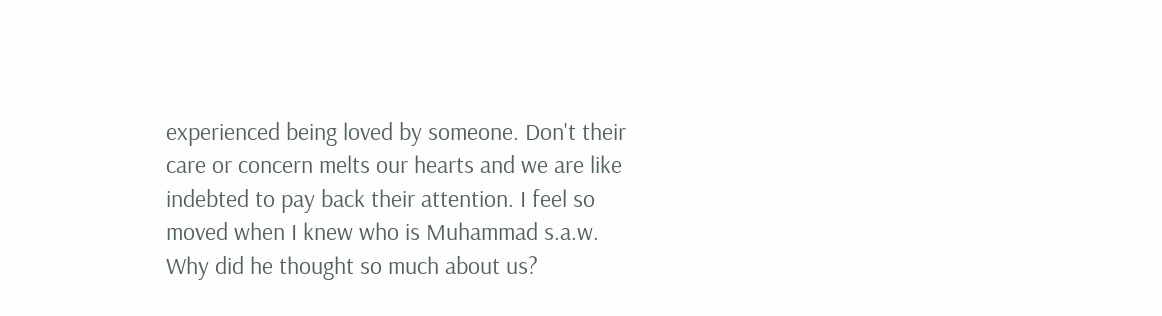experienced being loved by someone. Don't their care or concern melts our hearts and we are like indebted to pay back their attention. I feel so moved when I knew who is Muhammad s.a.w. Why did he thought so much about us?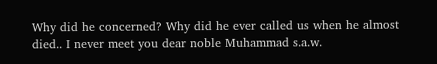Why did he concerned? Why did he ever called us when he almost died.. I never meet you dear noble Muhammad s.a.w.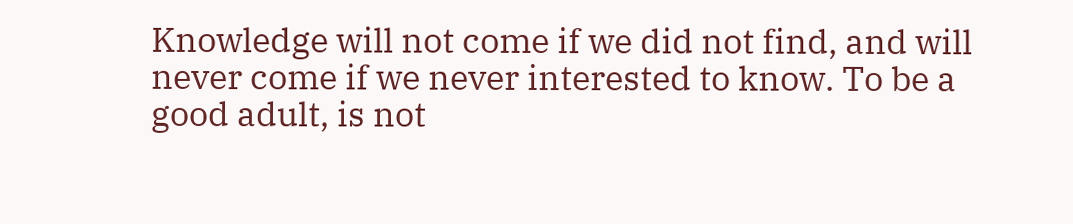Knowledge will not come if we did not find, and will never come if we never interested to know. To be a good adult, is not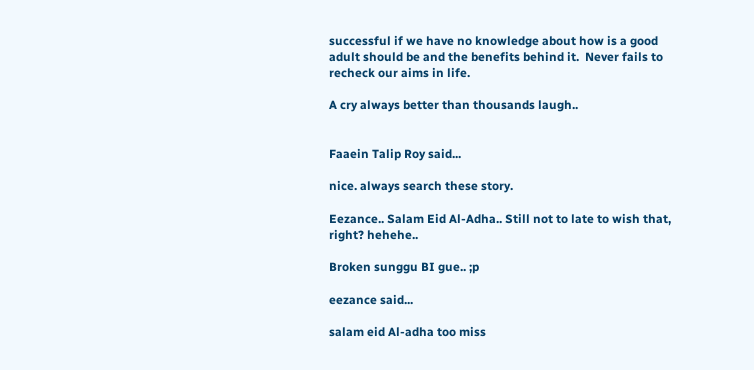successful if we have no knowledge about how is a good adult should be and the benefits behind it.  Never fails to recheck our aims in life.

A cry always better than thousands laugh..


Faaein Talip Roy said...

nice. always search these story.

Eezance.. Salam Eid Al-Adha.. Still not to late to wish that, right? hehehe..

Broken sunggu BI gue.. ;p

eezance said...

salam eid Al-adha too miss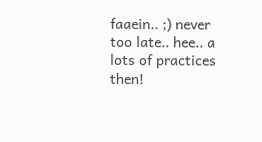faaein.. ;) never too late.. hee.. a lots of practices then!